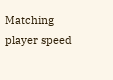Matching player speed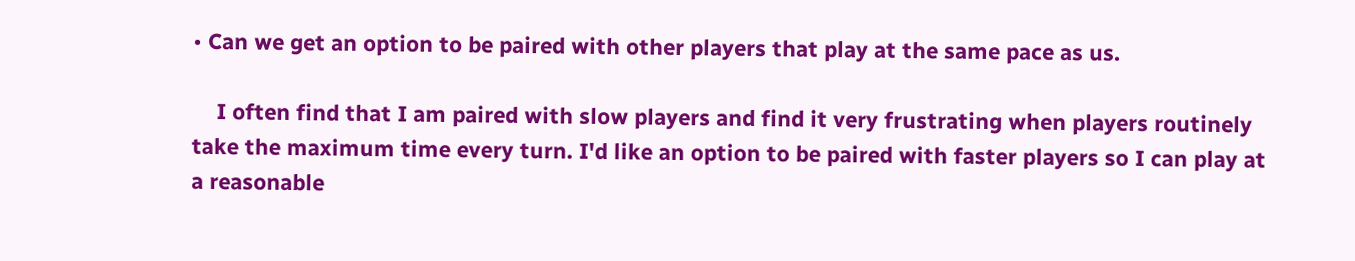• Can we get an option to be paired with other players that play at the same pace as us.

    I often find that I am paired with slow players and find it very frustrating when players routinely take the maximum time every turn. I'd like an option to be paired with faster players so I can play at a reasonable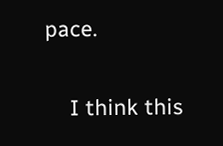pace.

    I think this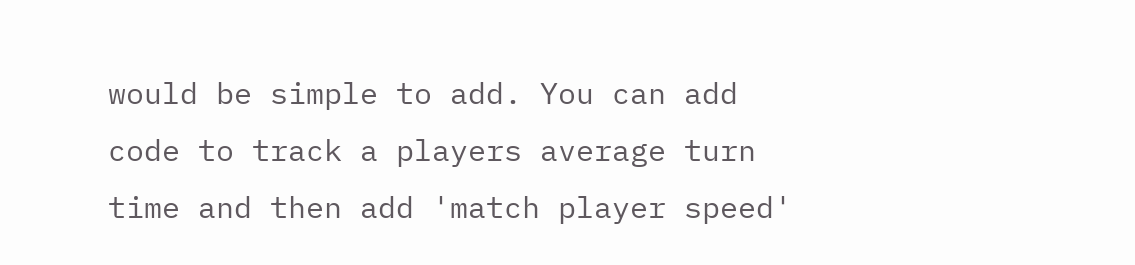would be simple to add. You can add code to track a players average turn time and then add 'match player speed'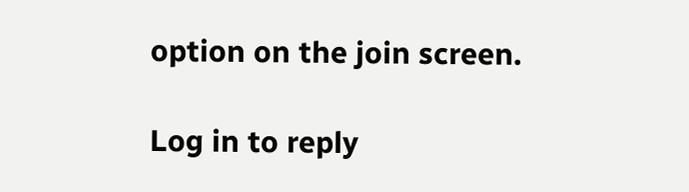option on the join screen.

Log in to reply